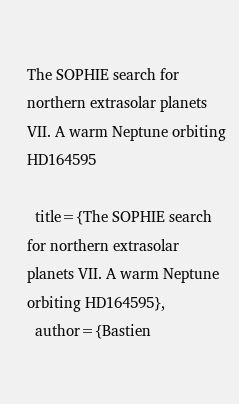The SOPHIE search for northern extrasolar planets VII. A warm Neptune orbiting HD164595

  title={The SOPHIE search for northern extrasolar planets VII. A warm Neptune orbiting HD164595},
  author={Bastien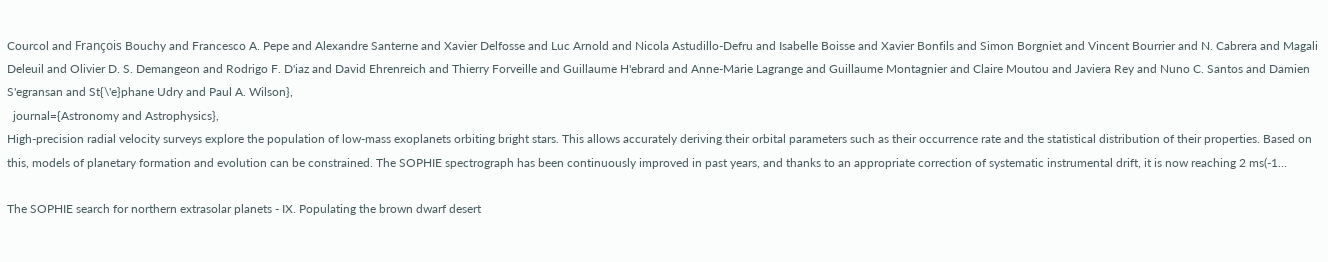Courcol and François Bouchy and Francesco A. Pepe and Alexandre Santerne and Xavier Delfosse and Luc Arnold and Nicola Astudillo-Defru and Isabelle Boisse and Xavier Bonfils and Simon Borgniet and Vincent Bourrier and N. Cabrera and Magali Deleuil and Olivier D. S. Demangeon and Rodrigo F. D'iaz and David Ehrenreich and Thierry Forveille and Guillaume H'ebrard and Anne-Marie Lagrange and Guillaume Montagnier and Claire Moutou and Javiera Rey and Nuno C. Santos and Damien S'egransan and St{\'e}phane Udry and Paul A. Wilson},
  journal={Astronomy and Astrophysics},
High-precision radial velocity surveys explore the population of low-mass exoplanets orbiting bright stars. This allows accurately deriving their orbital parameters such as their occurrence rate and the statistical distribution of their properties. Based on this, models of planetary formation and evolution can be constrained. The SOPHIE spectrograph has been continuously improved in past years, and thanks to an appropriate correction of systematic instrumental drift, it is now reaching 2 ms(-1…

The SOPHIE search for northern extrasolar planets - IX. Populating the brown dwarf desert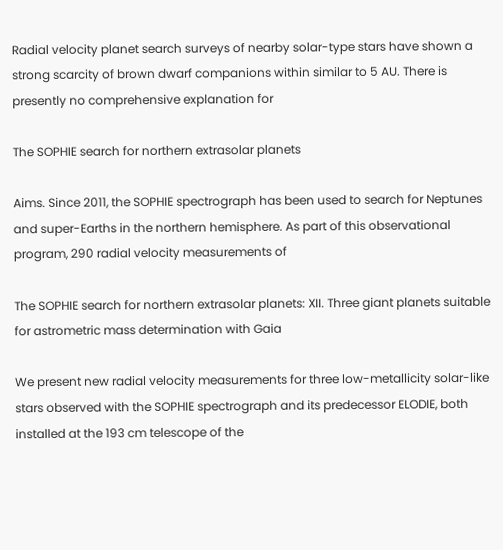Radial velocity planet search surveys of nearby solar-type stars have shown a strong scarcity of brown dwarf companions within similar to 5 AU. There is presently no comprehensive explanation for

The SOPHIE search for northern extrasolar planets

Aims. Since 2011, the SOPHIE spectrograph has been used to search for Neptunes and super-Earths in the northern hemisphere. As part of this observational program, 290 radial velocity measurements of

The SOPHIE search for northern extrasolar planets: XII. Three giant planets suitable for astrometric mass determination with Gaia

We present new radial velocity measurements for three low-metallicity solar-like stars observed with the SOPHIE spectrograph and its predecessor ELODIE, both installed at the 193 cm telescope of the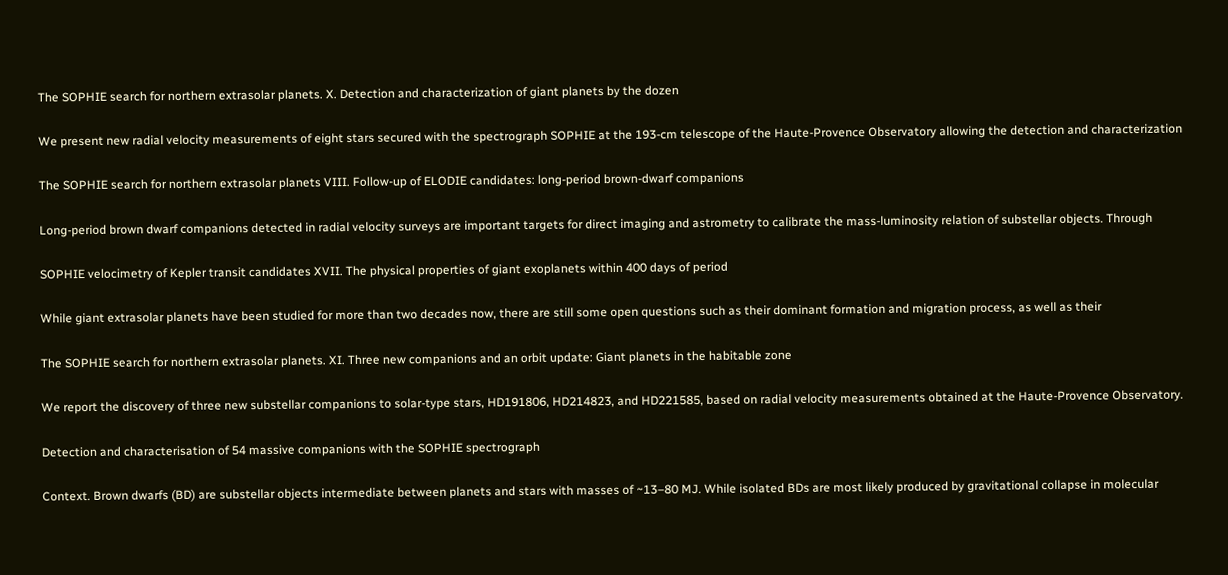The SOPHIE search for northern extrasolar planets. X. Detection and characterization of giant planets by the dozen

We present new radial velocity measurements of eight stars secured with the spectrograph SOPHIE at the 193-cm telescope of the Haute-Provence Observatory allowing the detection and characterization

The SOPHIE search for northern extrasolar planets VIII. Follow-up of ELODIE candidates: long-period brown-dwarf companions

Long-period brown dwarf companions detected in radial velocity surveys are important targets for direct imaging and astrometry to calibrate the mass-luminosity relation of substellar objects. Through

SOPHIE velocimetry of Kepler transit candidates XVII. The physical properties of giant exoplanets within 400 days of period

While giant extrasolar planets have been studied for more than two decades now, there are still some open questions such as their dominant formation and migration process, as well as their

The SOPHIE search for northern extrasolar planets. XI. Three new companions and an orbit update: Giant planets in the habitable zone

We report the discovery of three new substellar companions to solar-type stars, HD191806, HD214823, and HD221585, based on radial velocity measurements obtained at the Haute-Provence Observatory.

Detection and characterisation of 54 massive companions with the SOPHIE spectrograph

Context. Brown dwarfs (BD) are substellar objects intermediate between planets and stars with masses of ~13–80 MJ. While isolated BDs are most likely produced by gravitational collapse in molecular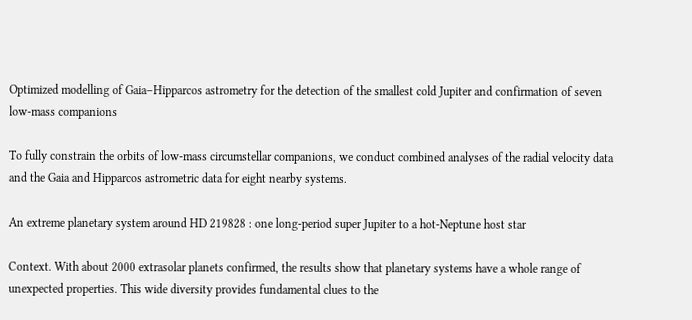Optimized modelling of Gaia–Hipparcos astrometry for the detection of the smallest cold Jupiter and confirmation of seven low-mass companions

To fully constrain the orbits of low-mass circumstellar companions, we conduct combined analyses of the radial velocity data and the Gaia and Hipparcos astrometric data for eight nearby systems.

An extreme planetary system around HD 219828 : one long-period super Jupiter to a hot-Neptune host star

Context. With about 2000 extrasolar planets confirmed, the results show that planetary systems have a whole range of unexpected properties. This wide diversity provides fundamental clues to the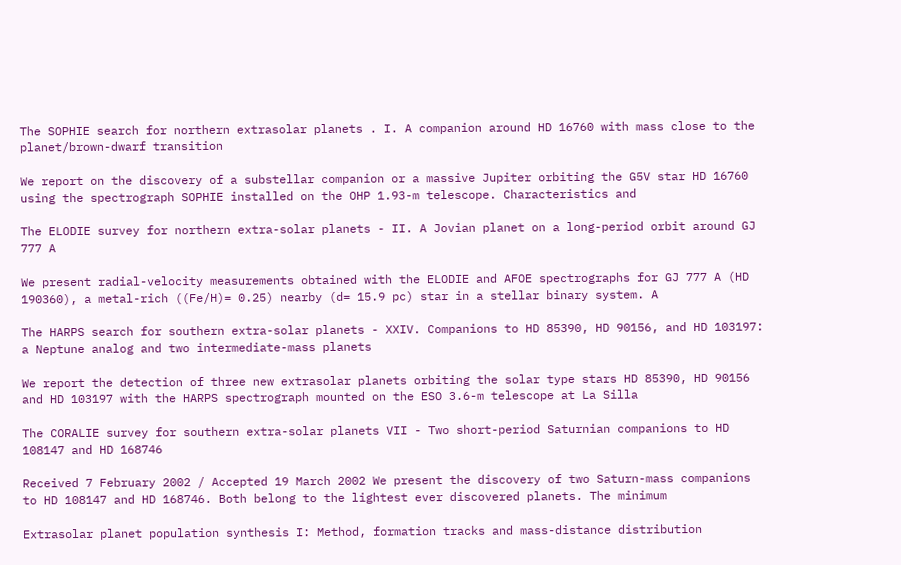The SOPHIE search for northern extrasolar planets . I. A companion around HD 16760 with mass close to the planet/brown-dwarf transition

We report on the discovery of a substellar companion or a massive Jupiter orbiting the G5V star HD 16760 using the spectrograph SOPHIE installed on the OHP 1.93-m telescope. Characteristics and

The ELODIE survey for northern extra-solar planets - II. A Jovian planet on a long-period orbit around GJ 777 A

We present radial-velocity measurements obtained with the ELODIE and AFOE spectrographs for GJ 777 A (HD 190360), a metal-rich ((Fe/H)= 0.25) nearby (d= 15.9 pc) star in a stellar binary system. A

The HARPS search for southern extra-solar planets - XXIV. Companions to HD 85390, HD 90156, and HD 103197: a Neptune analog and two intermediate-mass planets

We report the detection of three new extrasolar planets orbiting the solar type stars HD 85390, HD 90156 and HD 103197 with the HARPS spectrograph mounted on the ESO 3.6-m telescope at La Silla

The CORALIE survey for southern extra-solar planets VII - Two short-period Saturnian companions to HD 108147 and HD 168746

Received 7 February 2002 / Accepted 19 March 2002 We present the discovery of two Saturn-mass companions to HD 108147 and HD 168746. Both belong to the lightest ever discovered planets. The minimum

Extrasolar planet population synthesis I: Method, formation tracks and mass-distance distribution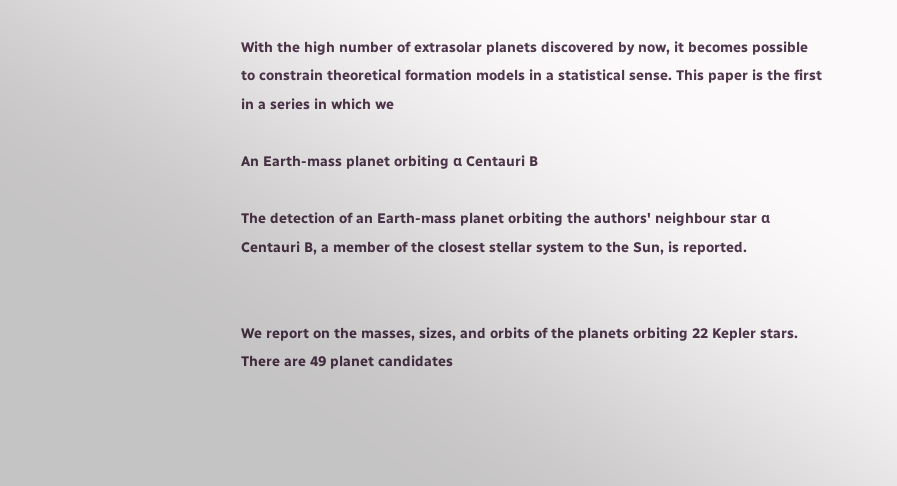With the high number of extrasolar planets discovered by now, it becomes possible to constrain theoretical formation models in a statistical sense. This paper is the first in a series in which we

An Earth-mass planet orbiting α Centauri B

The detection of an Earth-mass planet orbiting the authors' neighbour star α Centauri B, a member of the closest stellar system to the Sun, is reported.


We report on the masses, sizes, and orbits of the planets orbiting 22 Kepler stars. There are 49 planet candidates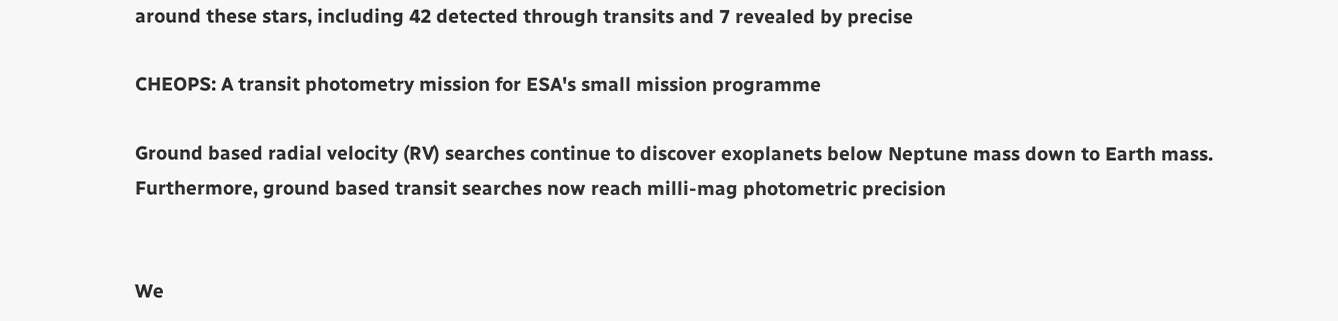around these stars, including 42 detected through transits and 7 revealed by precise

CHEOPS: A transit photometry mission for ESA's small mission programme

Ground based radial velocity (RV) searches continue to discover exoplanets below Neptune mass down to Earth mass. Furthermore, ground based transit searches now reach milli-mag photometric precision


We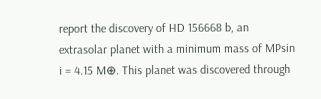report the discovery of HD 156668 b, an extrasolar planet with a minimum mass of MPsin i = 4.15 M⊕. This planet was discovered through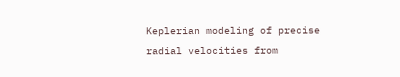Keplerian modeling of precise radial velocities from